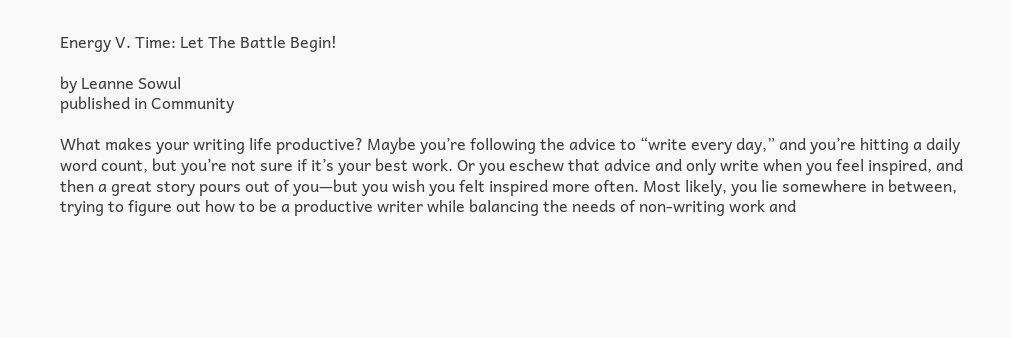Energy V. Time: Let The Battle Begin!

by Leanne Sowul
published in Community

What makes your writing life productive? Maybe you’re following the advice to “write every day,” and you’re hitting a daily word count, but you’re not sure if it’s your best work. Or you eschew that advice and only write when you feel inspired, and then a great story pours out of you—but you wish you felt inspired more often. Most likely, you lie somewhere in between, trying to figure out how to be a productive writer while balancing the needs of non-writing work and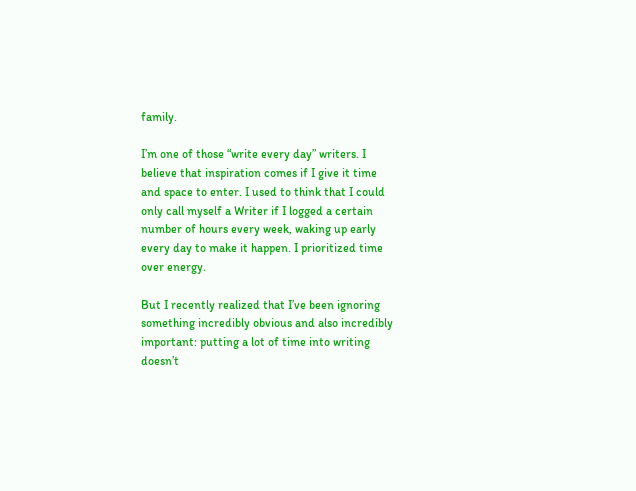family.

I’m one of those “write every day” writers. I believe that inspiration comes if I give it time and space to enter. I used to think that I could only call myself a Writer if I logged a certain number of hours every week, waking up early every day to make it happen. I prioritized time over energy.

But I recently realized that I’ve been ignoring something incredibly obvious and also incredibly important: putting a lot of time into writing doesn’t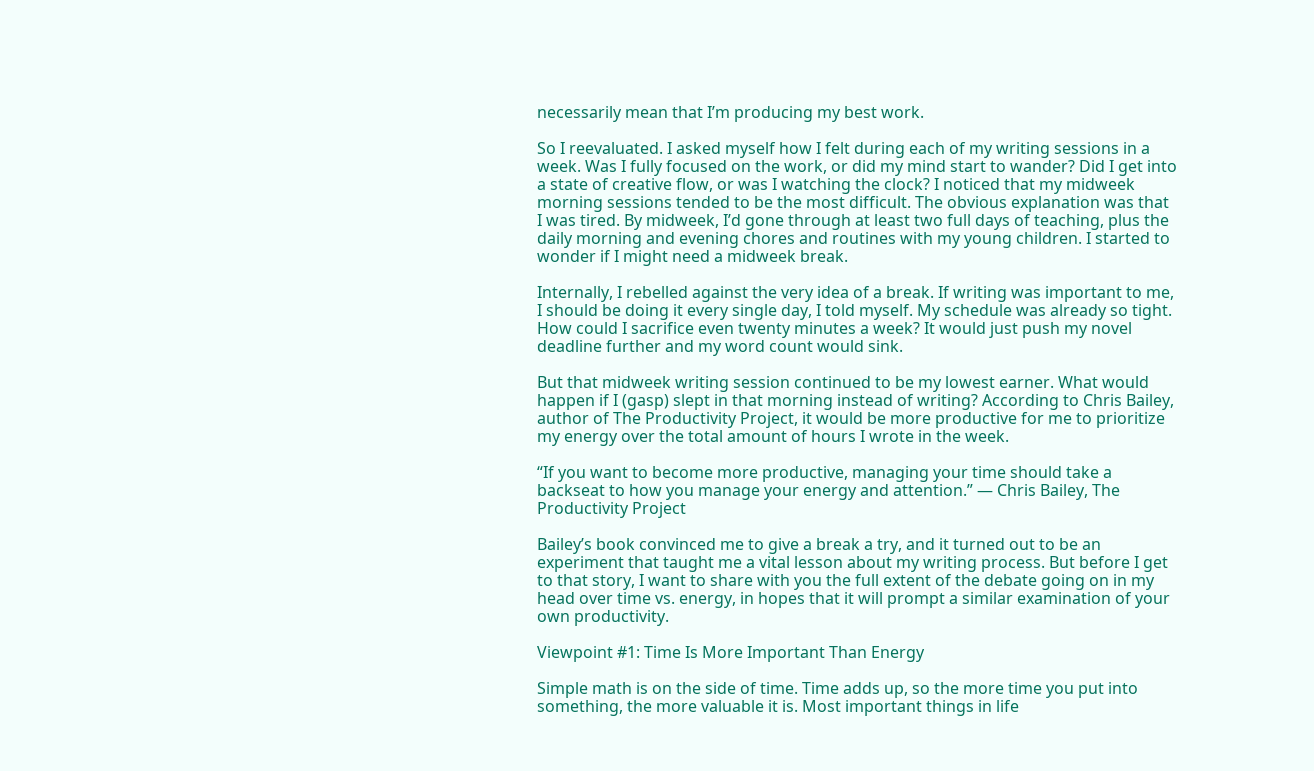necessarily mean that I’m producing my best work.

So I reevaluated. I asked myself how I felt during each of my writing sessions in a week. Was I fully focused on the work, or did my mind start to wander? Did I get into a state of creative flow, or was I watching the clock? I noticed that my midweek morning sessions tended to be the most difficult. The obvious explanation was that I was tired. By midweek, I’d gone through at least two full days of teaching, plus the daily morning and evening chores and routines with my young children. I started to wonder if I might need a midweek break.

Internally, I rebelled against the very idea of a break. If writing was important to me, I should be doing it every single day, I told myself. My schedule was already so tight. How could I sacrifice even twenty minutes a week? It would just push my novel deadline further and my word count would sink.

But that midweek writing session continued to be my lowest earner. What would happen if I (gasp) slept in that morning instead of writing? According to Chris Bailey, author of The Productivity Project, it would be more productive for me to prioritize my energy over the total amount of hours I wrote in the week.

“If you want to become more productive, managing your time should take a backseat to how you manage your energy and attention.” — Chris Bailey, The Productivity Project

Bailey’s book convinced me to give a break a try, and it turned out to be an experiment that taught me a vital lesson about my writing process. But before I get to that story, I want to share with you the full extent of the debate going on in my head over time vs. energy, in hopes that it will prompt a similar examination of your own productivity.

Viewpoint #1: Time Is More Important Than Energy

Simple math is on the side of time. Time adds up, so the more time you put into something, the more valuable it is. Most important things in life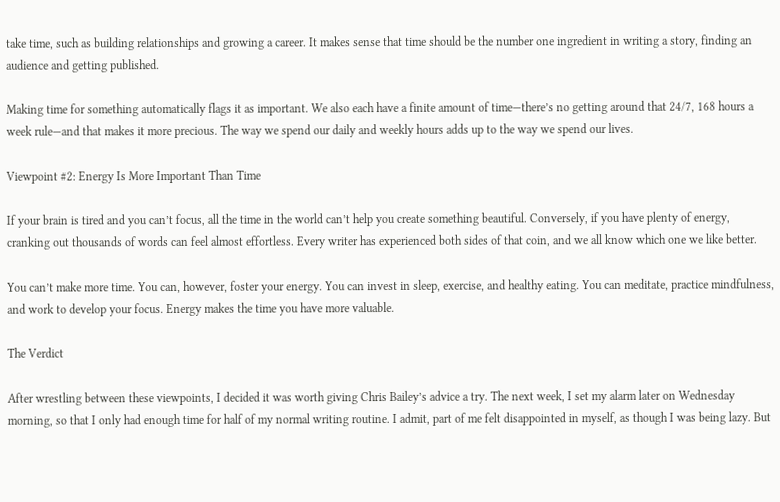take time, such as building relationships and growing a career. It makes sense that time should be the number one ingredient in writing a story, finding an audience and getting published.

Making time for something automatically flags it as important. We also each have a finite amount of time—there’s no getting around that 24/7, 168 hours a week rule—and that makes it more precious. The way we spend our daily and weekly hours adds up to the way we spend our lives.

Viewpoint #2: Energy Is More Important Than Time

If your brain is tired and you can’t focus, all the time in the world can’t help you create something beautiful. Conversely, if you have plenty of energy, cranking out thousands of words can feel almost effortless. Every writer has experienced both sides of that coin, and we all know which one we like better.

You can’t make more time. You can, however, foster your energy. You can invest in sleep, exercise, and healthy eating. You can meditate, practice mindfulness, and work to develop your focus. Energy makes the time you have more valuable.

The Verdict

After wrestling between these viewpoints, I decided it was worth giving Chris Bailey’s advice a try. The next week, I set my alarm later on Wednesday morning, so that I only had enough time for half of my normal writing routine. I admit, part of me felt disappointed in myself, as though I was being lazy. But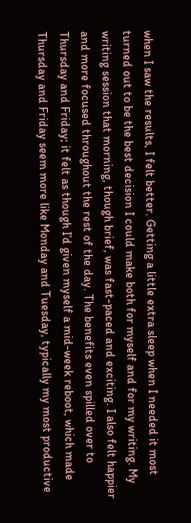when I saw the results, I felt better. Getting a little extra sleep when I needed it most turned out to be the best decision I could make both for myself and for my writing. My writing session that morning, though brief, was fast-paced and exciting. I also felt happier and more focused throughout the rest of the day. The benefits even spilled over to Thursday and Friday; it felt as though I’d given myself a mid-week reboot, which made Thursday and Friday seem more like Monday and Tuesday, typically my most productive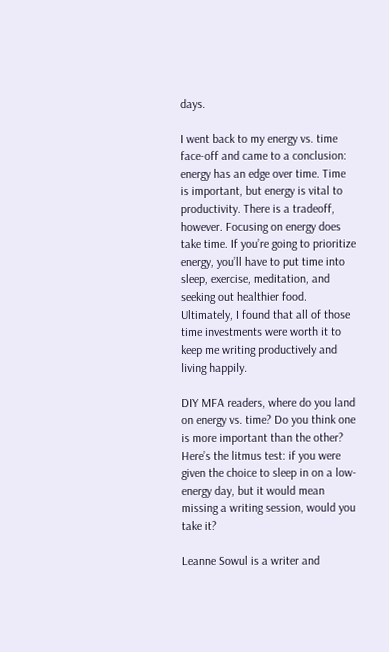days.

I went back to my energy vs. time face-off and came to a conclusion: energy has an edge over time. Time is important, but energy is vital to productivity. There is a tradeoff, however. Focusing on energy does take time. If you’re going to prioritize energy, you’ll have to put time into sleep, exercise, meditation, and seeking out healthier food. Ultimately, I found that all of those time investments were worth it to keep me writing productively and living happily.

DIY MFA readers, where do you land on energy vs. time? Do you think one is more important than the other? Here’s the litmus test: if you were given the choice to sleep in on a low-energy day, but it would mean missing a writing session, would you take it?

Leanne Sowul is a writer and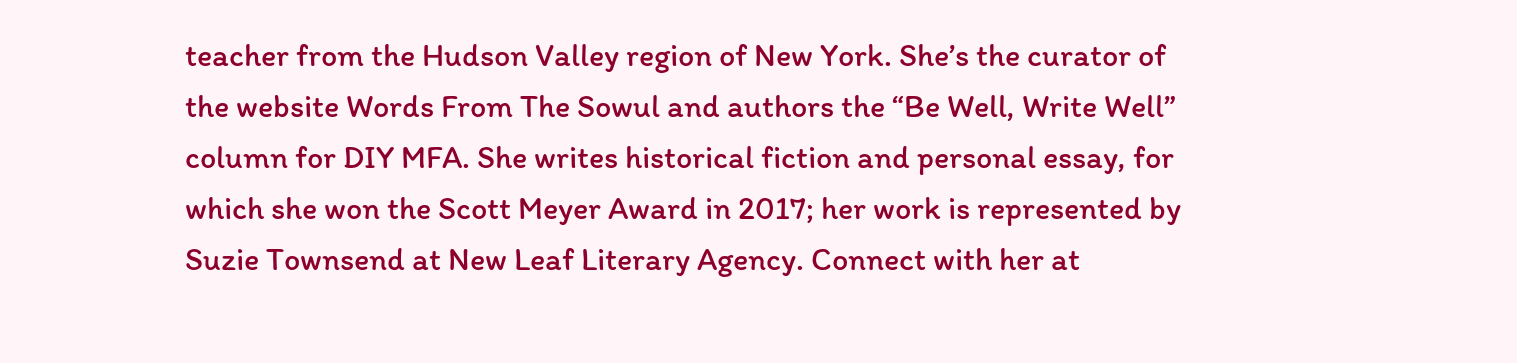teacher from the Hudson Valley region of New York. She’s the curator of the website Words From The Sowul and authors the “Be Well, Write Well” column for DIY MFA. She writes historical fiction and personal essay, for which she won the Scott Meyer Award in 2017; her work is represented by Suzie Townsend at New Leaf Literary Agency. Connect with her at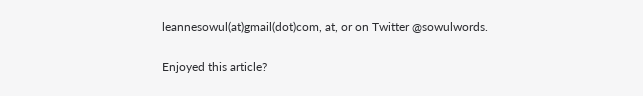leannesowul(at)gmail(dot)com, at, or on Twitter @sowulwords.

Enjoyed this article?